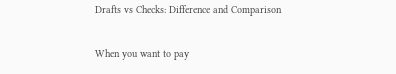Drafts vs Checks: Difference and Comparison

When you want to pay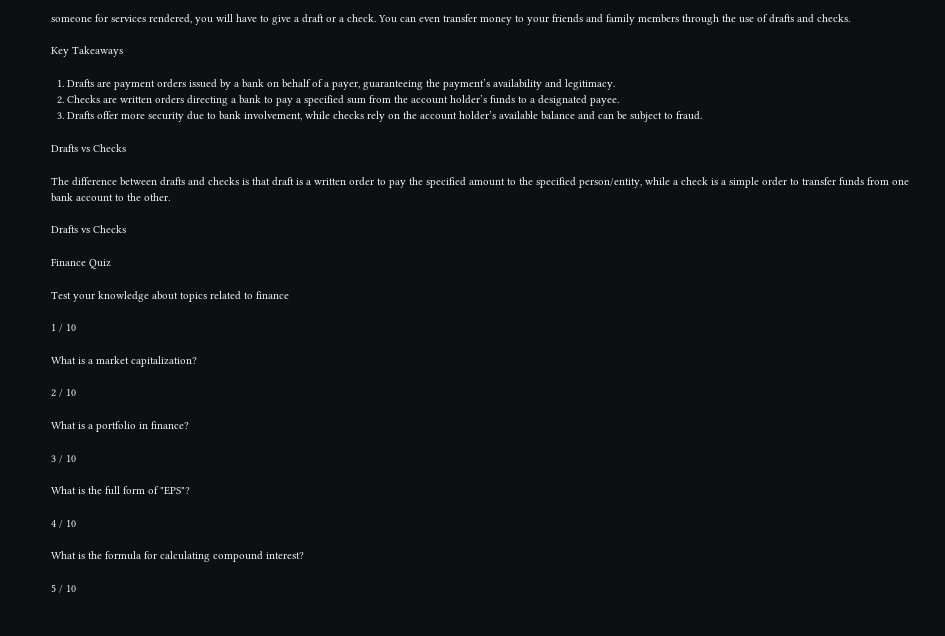someone for services rendered, you will have to give a draft or a check. You can even transfer money to your friends and family members through the use of drafts and checks.

Key Takeaways

  1. Drafts are payment orders issued by a bank on behalf of a payer, guaranteeing the payment’s availability and legitimacy.
  2. Checks are written orders directing a bank to pay a specified sum from the account holder’s funds to a designated payee.
  3. Drafts offer more security due to bank involvement, while checks rely on the account holder’s available balance and can be subject to fraud.

Drafts vs Checks

The difference between drafts and checks is that draft is a written order to pay the specified amount to the specified person/entity, while a check is a simple order to transfer funds from one bank account to the other.

Drafts vs Checks

Finance Quiz

Test your knowledge about topics related to finance

1 / 10

What is a market capitalization?

2 / 10

What is a portfolio in finance?

3 / 10

What is the full form of "EPS"?

4 / 10

What is the formula for calculating compound interest?

5 / 10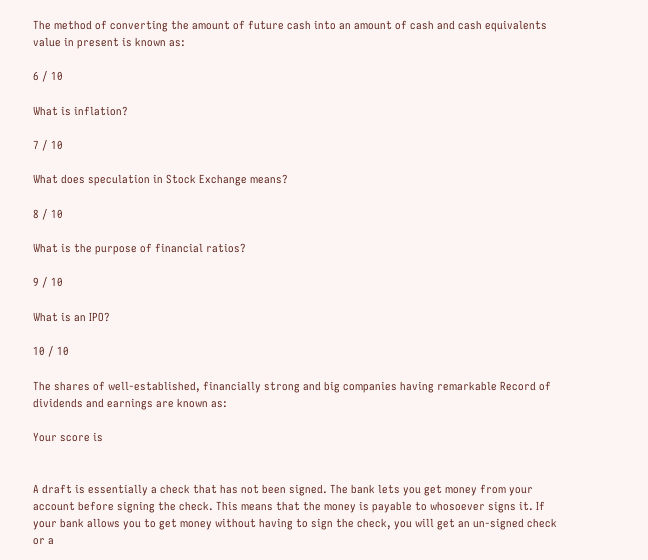The method of converting the amount of future cash into an amount of cash and cash equivalents value in present is known as:

6 / 10

What is inflation?

7 / 10

What does speculation in Stock Exchange means?

8 / 10

What is the purpose of financial ratios?

9 / 10

What is an IPO?

10 / 10

The shares of well-established, financially strong and big companies having remarkable Record of dividends and earnings are known as:

Your score is


A draft is essentially a check that has not been signed. The bank lets you get money from your account before signing the check. This means that the money is payable to whosoever signs it. If your bank allows you to get money without having to sign the check, you will get an un-signed check or a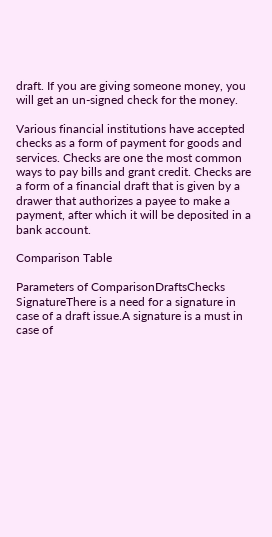draft. If you are giving someone money, you will get an un-signed check for the money.

Various financial institutions have accepted checks as a form of payment for goods and services. Checks are one the most common ways to pay bills and grant credit. Checks are a form of a financial draft that is given by a drawer that authorizes a payee to make a payment, after which it will be deposited in a bank account.

Comparison Table

Parameters of ComparisonDraftsChecks
SignatureThere is a need for a signature in case of a draft issue.A signature is a must in case of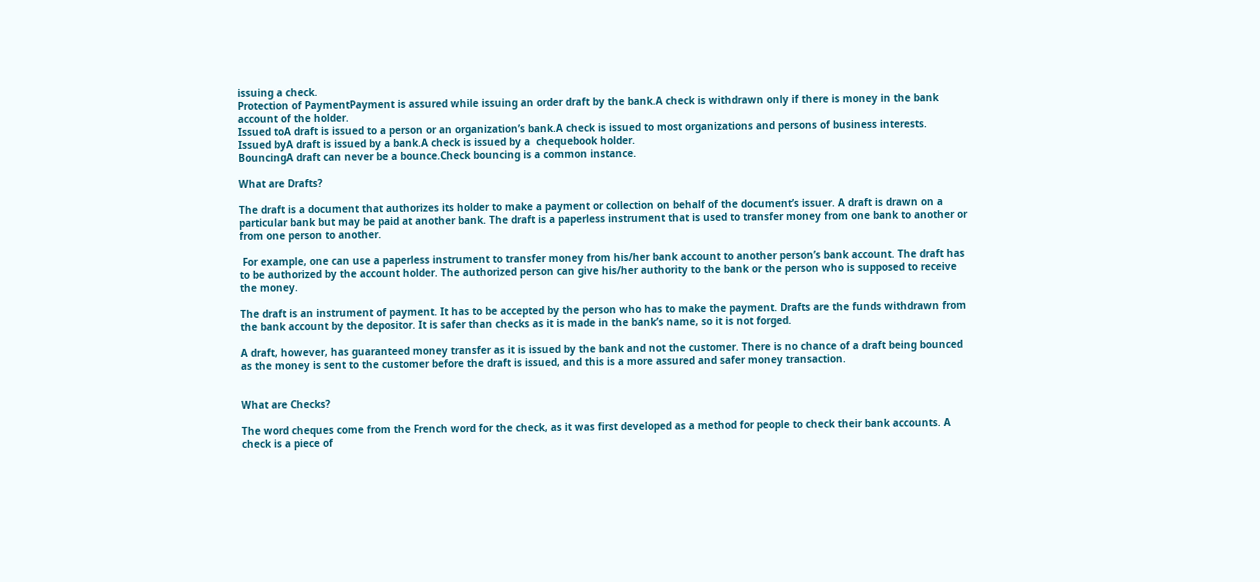issuing a check.
Protection of PaymentPayment is assured while issuing an order draft by the bank.A check is withdrawn only if there is money in the bank account of the holder.
Issued toA draft is issued to a person or an organization’s bank.A check is issued to most organizations and persons of business interests.
Issued byA draft is issued by a bank.A check is issued by a  chequebook holder.
BouncingA draft can never be a bounce.Check bouncing is a common instance.

What are Drafts?

The draft is a document that authorizes its holder to make a payment or collection on behalf of the document’s issuer. A draft is drawn on a particular bank but may be paid at another bank. The draft is a paperless instrument that is used to transfer money from one bank to another or from one person to another.

 For example, one can use a paperless instrument to transfer money from his/her bank account to another person’s bank account. The draft has to be authorized by the account holder. The authorized person can give his/her authority to the bank or the person who is supposed to receive the money.

The draft is an instrument of payment. It has to be accepted by the person who has to make the payment. Drafts are the funds withdrawn from the bank account by the depositor. It is safer than checks as it is made in the bank’s name, so it is not forged.

A draft, however, has guaranteed money transfer as it is issued by the bank and not the customer. There is no chance of a draft being bounced as the money is sent to the customer before the draft is issued, and this is a more assured and safer money transaction.


What are Checks?

The word cheques come from the French word for the check, as it was first developed as a method for people to check their bank accounts. A check is a piece of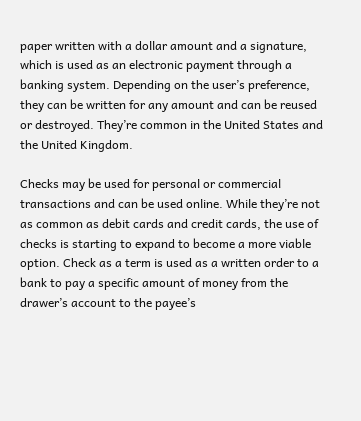paper written with a dollar amount and a signature, which is used as an electronic payment through a banking system. Depending on the user’s preference, they can be written for any amount and can be reused or destroyed. They’re common in the United States and the United Kingdom.

Checks may be used for personal or commercial transactions and can be used online. While they’re not as common as debit cards and credit cards, the use of checks is starting to expand to become a more viable option. Check as a term is used as a written order to a bank to pay a specific amount of money from the drawer’s account to the payee’s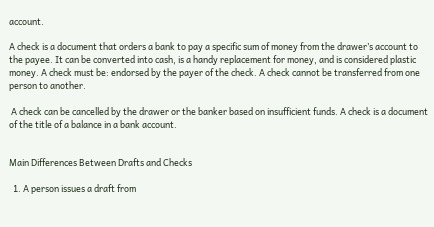account.

A check is a document that orders a bank to pay a specific sum of money from the drawer’s account to the payee. It can be converted into cash, is a handy replacement for money, and is considered plastic money. A check must be: endorsed by the payer of the check. A check cannot be transferred from one person to another.

 A check can be cancelled by the drawer or the banker based on insufficient funds. A check is a document of the title of a balance in a bank account.


Main Differences Between Drafts and Checks

  1. A person issues a draft from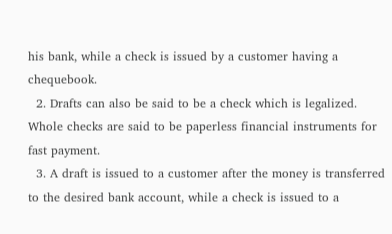his bank, while a check is issued by a customer having a chequebook.
  2. Drafts can also be said to be a check which is legalized. Whole checks are said to be paperless financial instruments for fast payment.
  3. A draft is issued to a customer after the money is transferred to the desired bank account, while a check is issued to a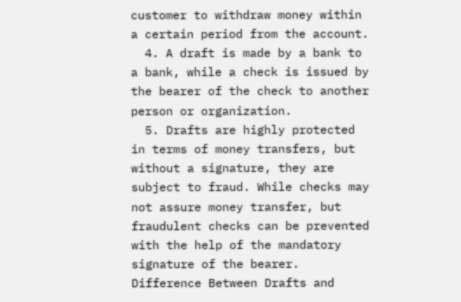customer to withdraw money within a certain period from the account.
  4. A draft is made by a bank to a bank, while a check is issued by the bearer of the check to another person or organization.
  5. Drafts are highly protected in terms of money transfers, but without a signature, they are subject to fraud. While checks may not assure money transfer, but fraudulent checks can be prevented with the help of the mandatory signature of the bearer.
Difference Between Drafts and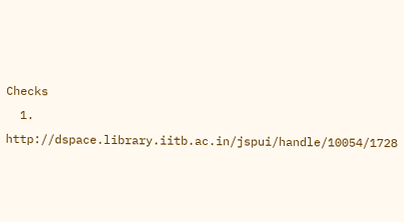Checks
  1. http://dspace.library.iitb.ac.in/jspui/handle/10054/1728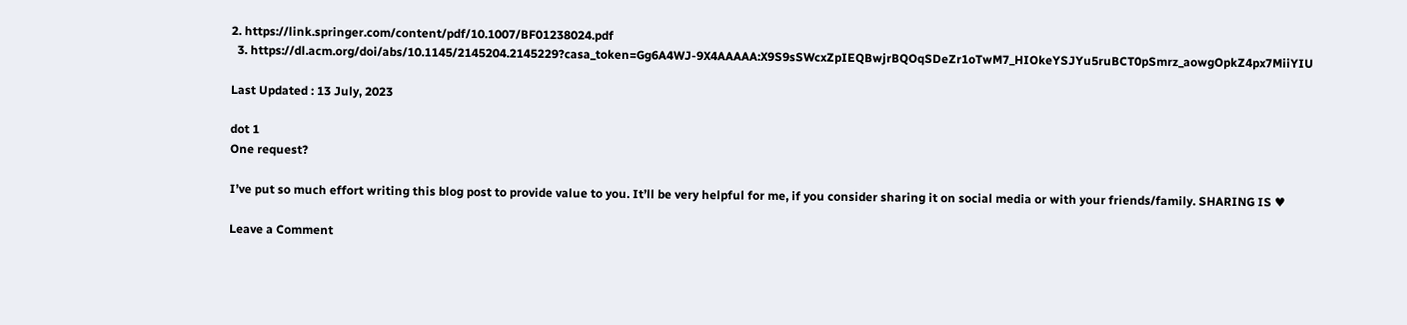2. https://link.springer.com/content/pdf/10.1007/BF01238024.pdf
  3. https://dl.acm.org/doi/abs/10.1145/2145204.2145229?casa_token=Gg6A4WJ-9X4AAAAA:X9S9sSWcxZpIEQBwjrBQOqSDeZr1oTwM7_HIOkeYSJYu5ruBCT0pSmrz_aowgOpkZ4px7MiiYIU

Last Updated : 13 July, 2023

dot 1
One request?

I’ve put so much effort writing this blog post to provide value to you. It’ll be very helpful for me, if you consider sharing it on social media or with your friends/family. SHARING IS ♥

Leave a Comment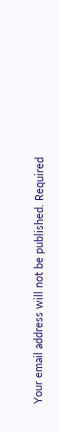Your email address will not be published. Required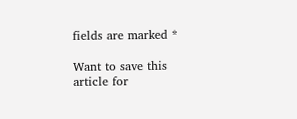fields are marked *

Want to save this article for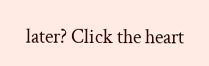later? Click the heart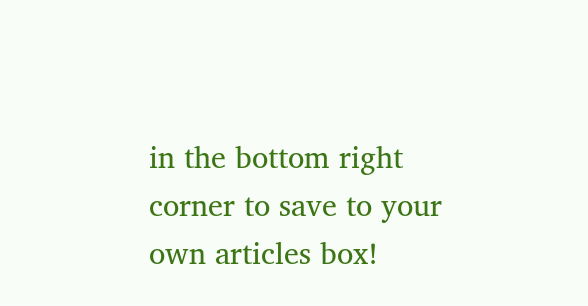in the bottom right corner to save to your own articles box!